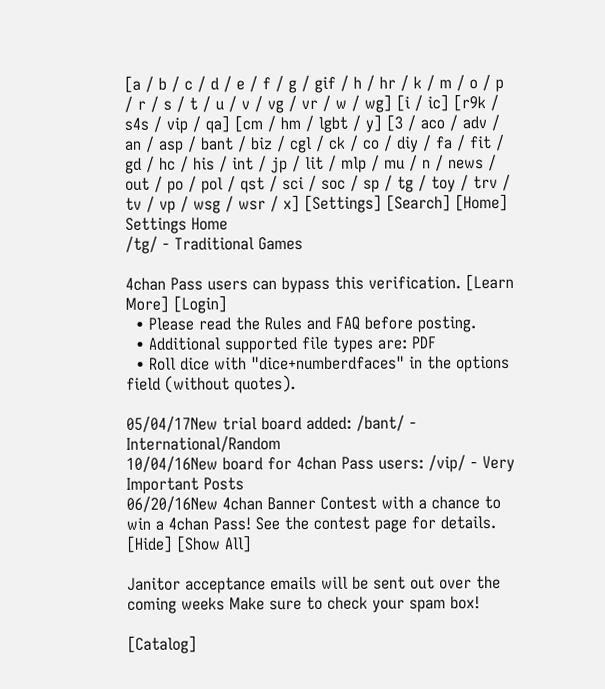[a / b / c / d / e / f / g / gif / h / hr / k / m / o / p / r / s / t / u / v / vg / vr / w / wg] [i / ic] [r9k / s4s / vip / qa] [cm / hm / lgbt / y] [3 / aco / adv / an / asp / bant / biz / cgl / ck / co / diy / fa / fit / gd / hc / his / int / jp / lit / mlp / mu / n / news / out / po / pol / qst / sci / soc / sp / tg / toy / trv / tv / vp / wsg / wsr / x] [Settings] [Search] [Home]
Settings Home
/tg/ - Traditional Games

4chan Pass users can bypass this verification. [Learn More] [Login]
  • Please read the Rules and FAQ before posting.
  • Additional supported file types are: PDF
  • Roll dice with "dice+numberdfaces" in the options field (without quotes).

05/04/17New trial board added: /bant/ - International/Random
10/04/16New board for 4chan Pass users: /vip/ - Very Important Posts
06/20/16New 4chan Banner Contest with a chance to win a 4chan Pass! See the contest page for details.
[Hide] [Show All]

Janitor acceptance emails will be sent out over the coming weeks Make sure to check your spam box!

[Catalog]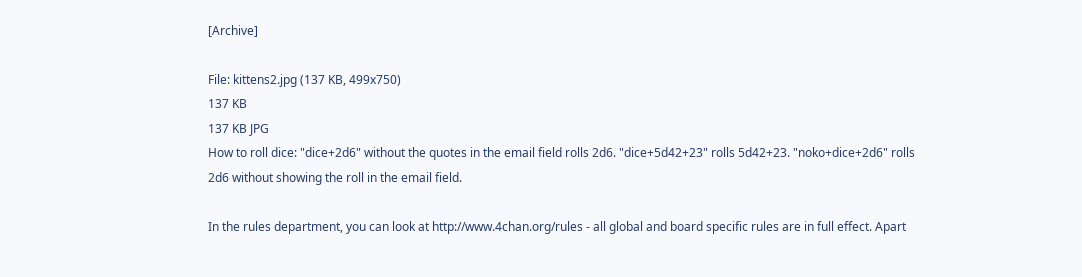[Archive]

File: kittens2.jpg (137 KB, 499x750)
137 KB
137 KB JPG
How to roll dice: "dice+2d6" without the quotes in the email field rolls 2d6. "dice+5d42+23" rolls 5d42+23. "noko+dice+2d6" rolls 2d6 without showing the roll in the email field.

In the rules department, you can look at http://www.4chan.org/rules - all global and board specific rules are in full effect. Apart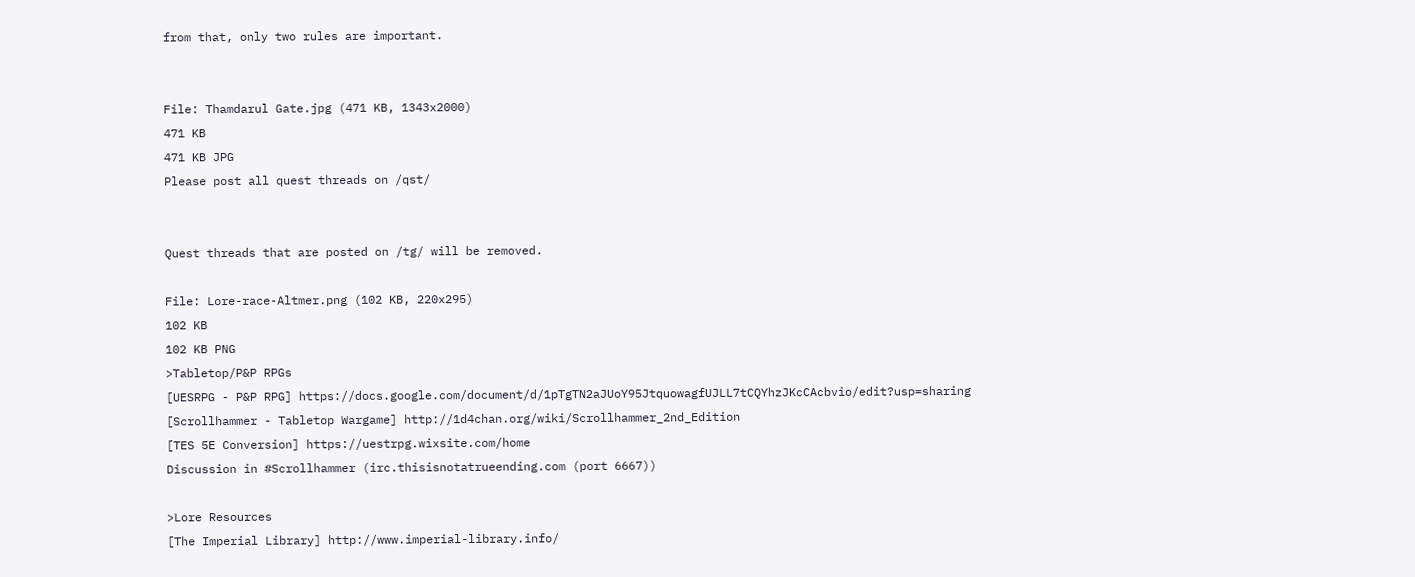from that, only two rules are important.


File: Thamdarul Gate.jpg (471 KB, 1343x2000)
471 KB
471 KB JPG
Please post all quest threads on /qst/


Quest threads that are posted on /tg/ will be removed.

File: Lore-race-Altmer.png (102 KB, 220x295)
102 KB
102 KB PNG
>Tabletop/P&P RPGs
[UESRPG - P&P RPG] https://docs.google.com/document/d/1pTgTN2aJUoY95JtquowagfUJLL7tCQYhzJKcCAcbvio/edit?usp=sharing
[Scrollhammer - Tabletop Wargame] http://1d4chan.org/wiki/Scrollhammer_2nd_Edition
[TES 5E Conversion] https://uestrpg.wixsite.com/home
Discussion in #Scrollhammer (irc.thisisnotatrueending.com (port 6667))

>Lore Resources
[The Imperial Library] http://www.imperial-library.info/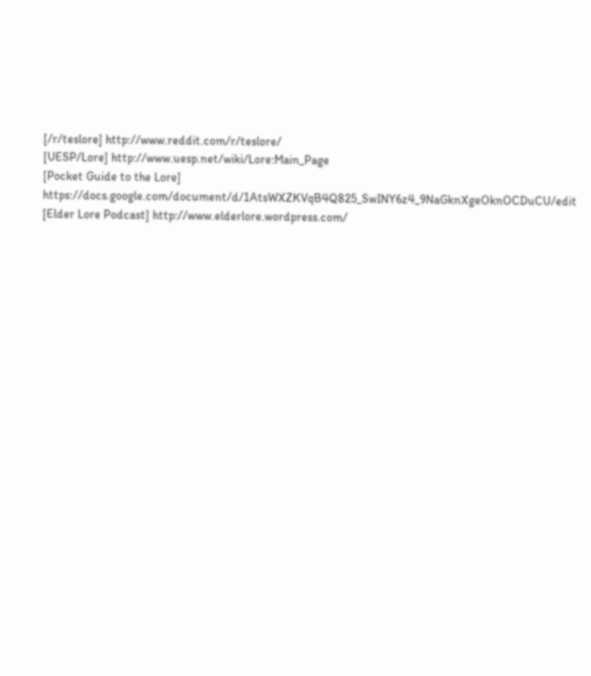[/r/teslore] http://www.reddit.com/r/teslore/
[UESP/Lore] http://www.uesp.net/wiki/Lore:Main_Page
[Pocket Guide to the Lore] https://docs.google.com/document/d/1AtsWXZKVqB4Q825_SwINY6z4_9NaGknXgeOknOCDuCU/edit
[Elder Lore Podcast] http://www.elderlore.wordpress.com/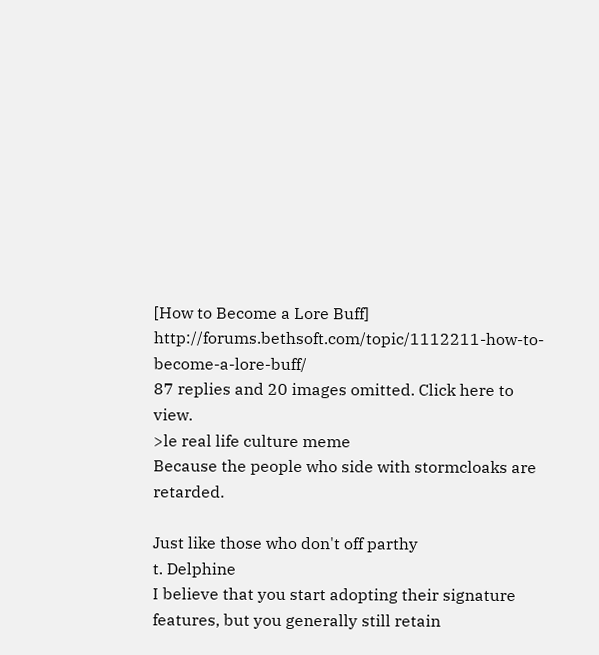[How to Become a Lore Buff] http://forums.bethsoft.com/topic/1112211-how-to-become-a-lore-buff/
87 replies and 20 images omitted. Click here to view.
>le real life culture meme
Because the people who side with stormcloaks are retarded.

Just like those who don't off parthy
t. Delphine
I believe that you start adopting their signature features, but you generally still retain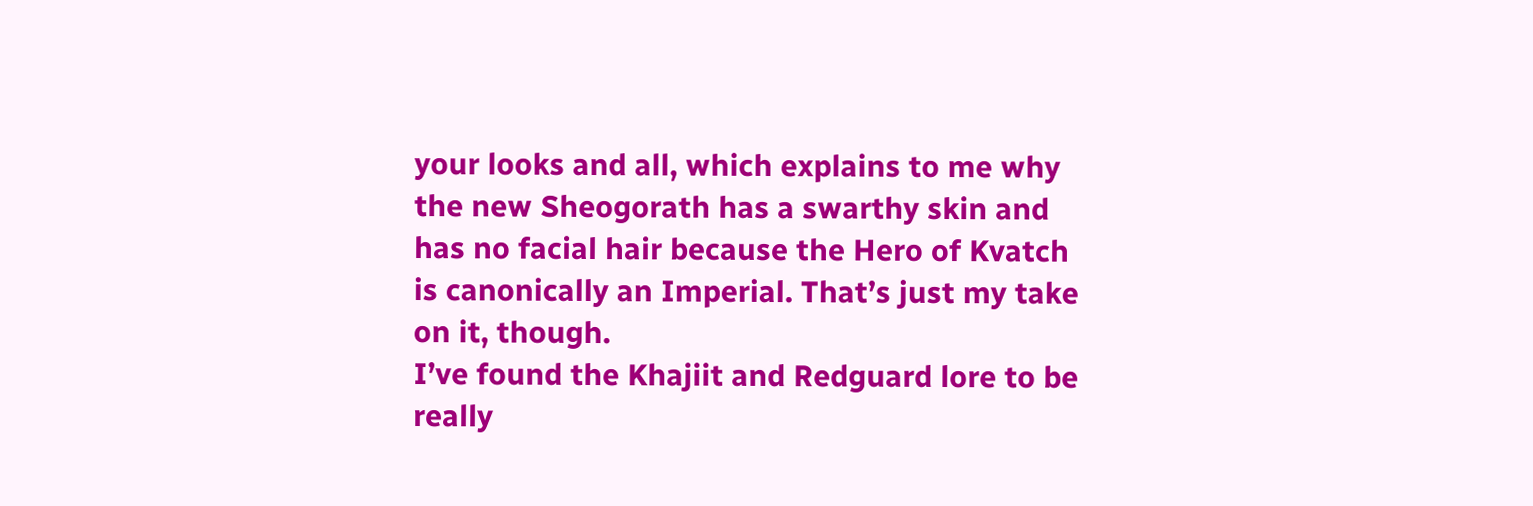your looks and all, which explains to me why the new Sheogorath has a swarthy skin and has no facial hair because the Hero of Kvatch is canonically an Imperial. That’s just my take on it, though.
I’ve found the Khajiit and Redguard lore to be really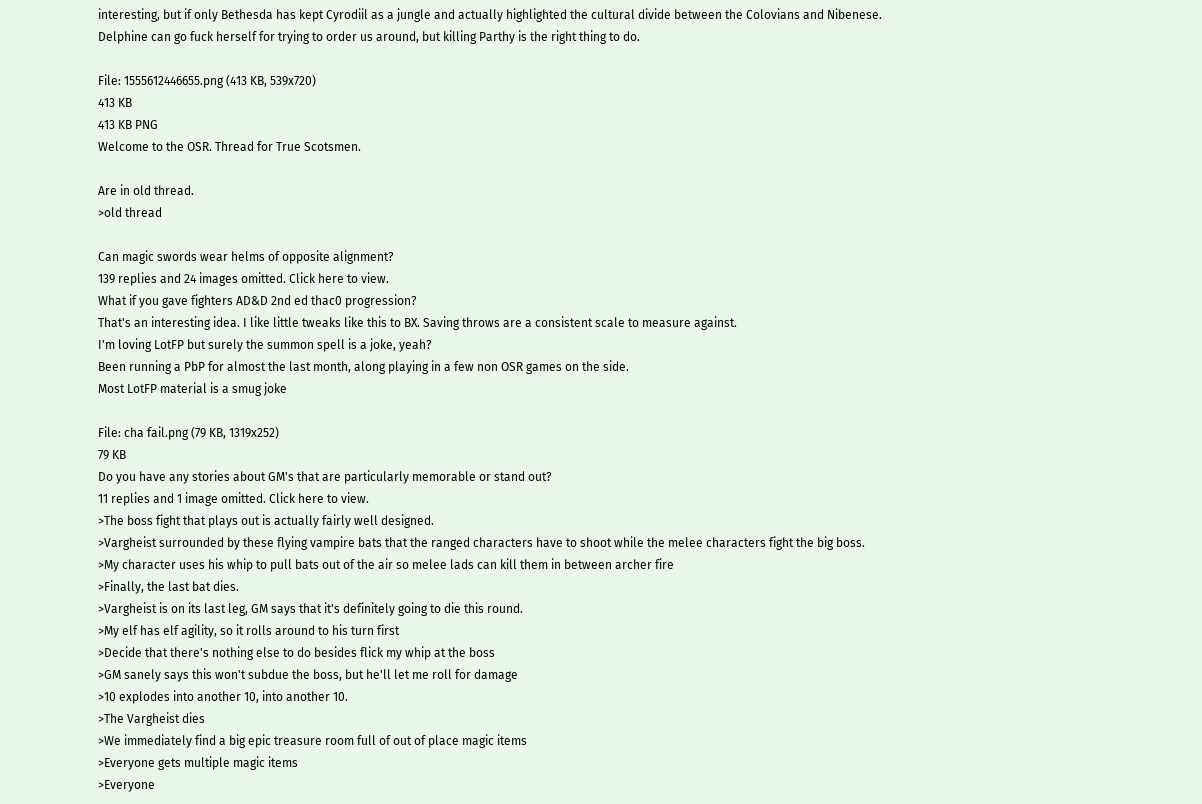interesting, but if only Bethesda has kept Cyrodiil as a jungle and actually highlighted the cultural divide between the Colovians and Nibenese.
Delphine can go fuck herself for trying to order us around, but killing Parthy is the right thing to do.

File: 1555612446655.png (413 KB, 539x720)
413 KB
413 KB PNG
Welcome to the OSR. Thread for True Scotsmen.

Are in old thread.
>old thread

Can magic swords wear helms of opposite alignment?
139 replies and 24 images omitted. Click here to view.
What if you gave fighters AD&D 2nd ed thac0 progression?
That's an interesting idea. I like little tweaks like this to BX. Saving throws are a consistent scale to measure against.
I'm loving LotFP but surely the summon spell is a joke, yeah?
Been running a PbP for almost the last month, along playing in a few non OSR games on the side.
Most LotFP material is a smug joke

File: cha fail.png (79 KB, 1319x252)
79 KB
Do you have any stories about GM's that are particularly memorable or stand out?
11 replies and 1 image omitted. Click here to view.
>The boss fight that plays out is actually fairly well designed.
>Vargheist surrounded by these flying vampire bats that the ranged characters have to shoot while the melee characters fight the big boss.
>My character uses his whip to pull bats out of the air so melee lads can kill them in between archer fire
>Finally, the last bat dies.
>Vargheist is on its last leg, GM says that it's definitely going to die this round.
>My elf has elf agility, so it rolls around to his turn first
>Decide that there's nothing else to do besides flick my whip at the boss
>GM sanely says this won't subdue the boss, but he'll let me roll for damage
>10 explodes into another 10, into another 10.
>The Vargheist dies
>We immediately find a big epic treasure room full of out of place magic items
>Everyone gets multiple magic items
>Everyone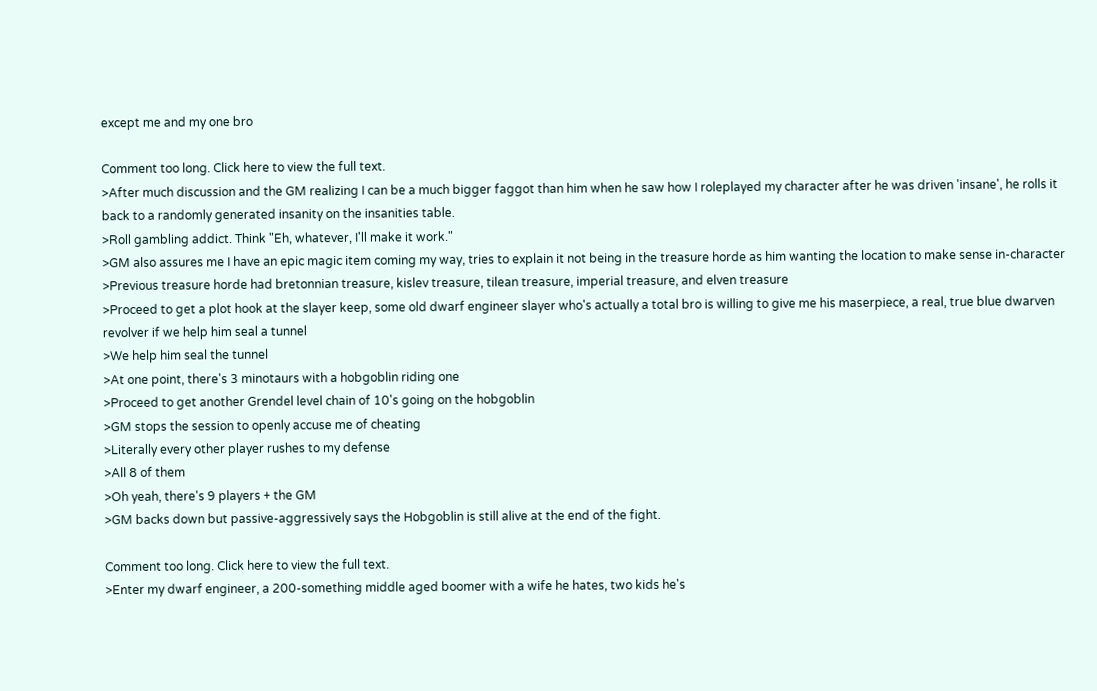except me and my one bro

Comment too long. Click here to view the full text.
>After much discussion and the GM realizing I can be a much bigger faggot than him when he saw how I roleplayed my character after he was driven 'insane', he rolls it back to a randomly generated insanity on the insanities table.
>Roll gambling addict. Think "Eh, whatever, I'll make it work."
>GM also assures me I have an epic magic item coming my way, tries to explain it not being in the treasure horde as him wanting the location to make sense in-character
>Previous treasure horde had bretonnian treasure, kislev treasure, tilean treasure, imperial treasure, and elven treasure
>Proceed to get a plot hook at the slayer keep, some old dwarf engineer slayer who's actually a total bro is willing to give me his maserpiece, a real, true blue dwarven revolver if we help him seal a tunnel
>We help him seal the tunnel
>At one point, there's 3 minotaurs with a hobgoblin riding one
>Proceed to get another Grendel level chain of 10's going on the hobgoblin
>GM stops the session to openly accuse me of cheating
>Literally every other player rushes to my defense
>All 8 of them
>Oh yeah, there's 9 players + the GM
>GM backs down but passive-aggressively says the Hobgoblin is still alive at the end of the fight.

Comment too long. Click here to view the full text.
>Enter my dwarf engineer, a 200-something middle aged boomer with a wife he hates, two kids he's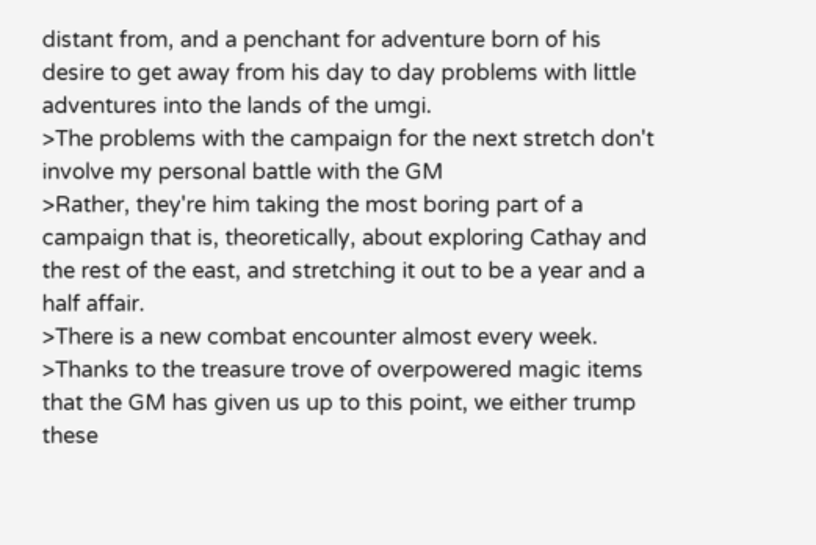distant from, and a penchant for adventure born of his desire to get away from his day to day problems with little adventures into the lands of the umgi.
>The problems with the campaign for the next stretch don't involve my personal battle with the GM
>Rather, they're him taking the most boring part of a campaign that is, theoretically, about exploring Cathay and the rest of the east, and stretching it out to be a year and a half affair.
>There is a new combat encounter almost every week.
>Thanks to the treasure trove of overpowered magic items that the GM has given us up to this point, we either trump these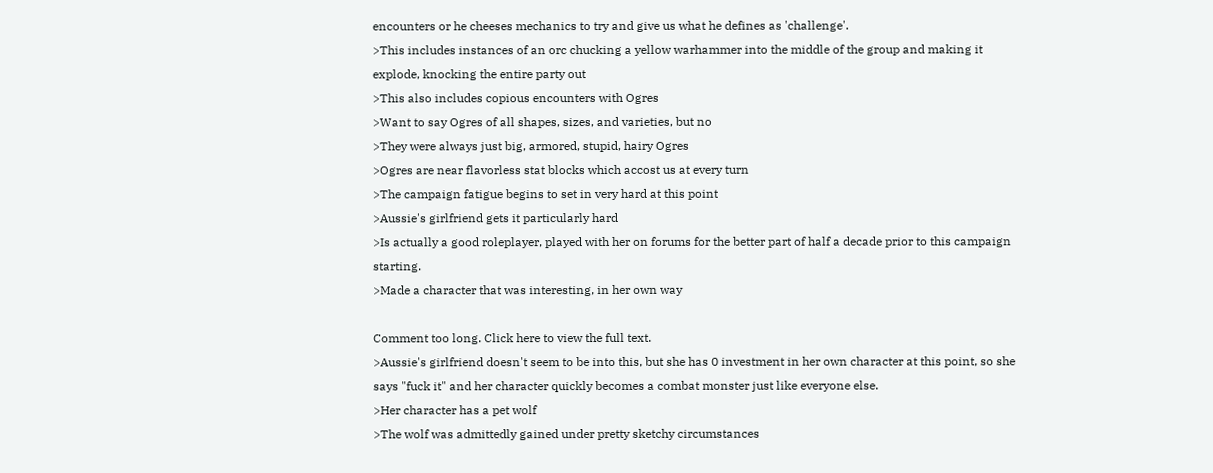encounters or he cheeses mechanics to try and give us what he defines as 'challenge'.
>This includes instances of an orc chucking a yellow warhammer into the middle of the group and making it explode, knocking the entire party out
>This also includes copious encounters with Ogres
>Want to say Ogres of all shapes, sizes, and varieties, but no
>They were always just big, armored, stupid, hairy Ogres
>Ogres are near flavorless stat blocks which accost us at every turn
>The campaign fatigue begins to set in very hard at this point
>Aussie's girlfriend gets it particularly hard
>Is actually a good roleplayer, played with her on forums for the better part of half a decade prior to this campaign starting.
>Made a character that was interesting, in her own way

Comment too long. Click here to view the full text.
>Aussie's girlfriend doesn't seem to be into this, but she has 0 investment in her own character at this point, so she says "fuck it" and her character quickly becomes a combat monster just like everyone else.
>Her character has a pet wolf
>The wolf was admittedly gained under pretty sketchy circumstances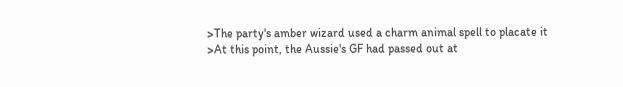>The party's amber wizard used a charm animal spell to placate it
>At this point, the Aussie's GF had passed out at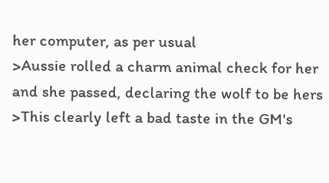her computer, as per usual
>Aussie rolled a charm animal check for her and she passed, declaring the wolf to be hers
>This clearly left a bad taste in the GM's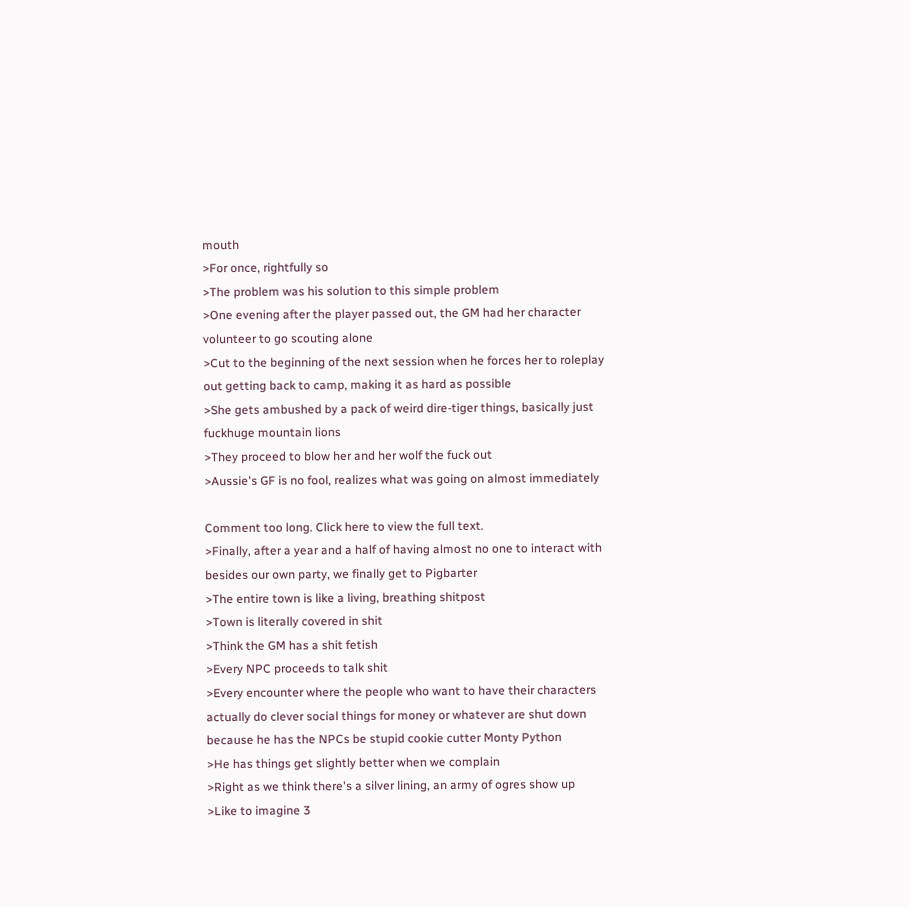mouth
>For once, rightfully so
>The problem was his solution to this simple problem
>One evening after the player passed out, the GM had her character volunteer to go scouting alone
>Cut to the beginning of the next session when he forces her to roleplay out getting back to camp, making it as hard as possible
>She gets ambushed by a pack of weird dire-tiger things, basically just fuckhuge mountain lions
>They proceed to blow her and her wolf the fuck out
>Aussie's GF is no fool, realizes what was going on almost immediately

Comment too long. Click here to view the full text.
>Finally, after a year and a half of having almost no one to interact with besides our own party, we finally get to Pigbarter
>The entire town is like a living, breathing shitpost
>Town is literally covered in shit
>Think the GM has a shit fetish
>Every NPC proceeds to talk shit
>Every encounter where the people who want to have their characters actually do clever social things for money or whatever are shut down because he has the NPCs be stupid cookie cutter Monty Python
>He has things get slightly better when we complain
>Right as we think there's a silver lining, an army of ogres show up
>Like to imagine 3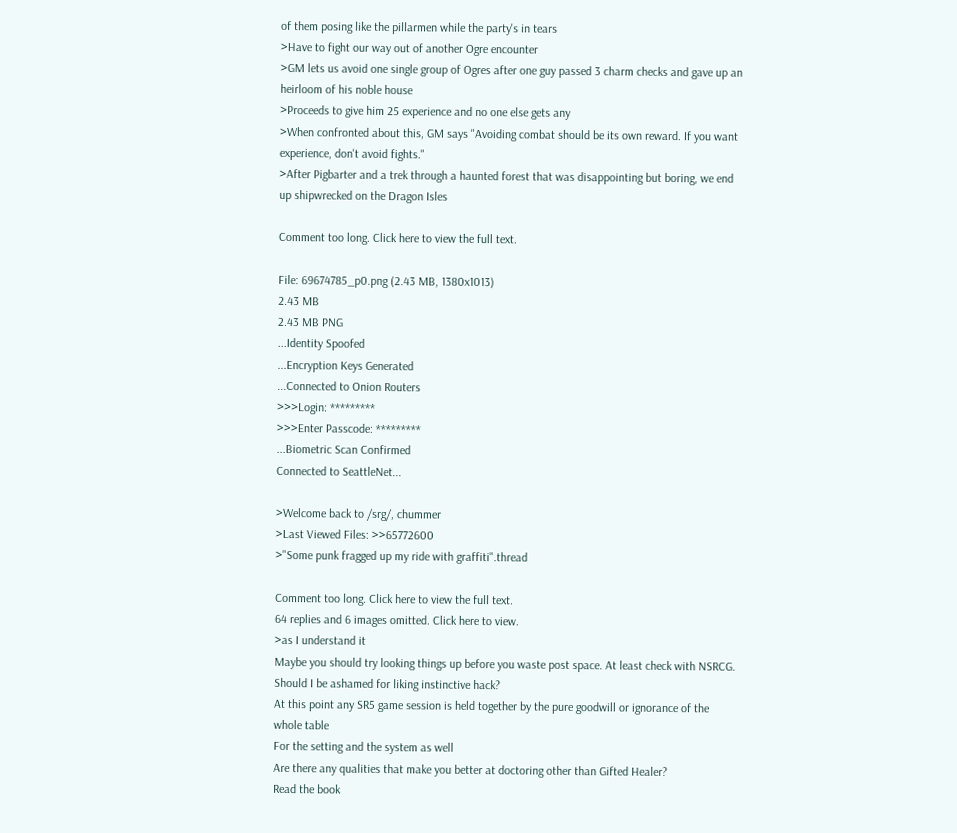of them posing like the pillarmen while the party's in tears
>Have to fight our way out of another Ogre encounter
>GM lets us avoid one single group of Ogres after one guy passed 3 charm checks and gave up an heirloom of his noble house
>Proceeds to give him 25 experience and no one else gets any
>When confronted about this, GM says "Avoiding combat should be its own reward. If you want experience, don't avoid fights."
>After Pigbarter and a trek through a haunted forest that was disappointing but boring, we end up shipwrecked on the Dragon Isles

Comment too long. Click here to view the full text.

File: 69674785_p0.png (2.43 MB, 1380x1013)
2.43 MB
2.43 MB PNG
...Identity Spoofed
...Encryption Keys Generated
...Connected to Onion Routers
>>>Login: *********
>>>Enter Passcode: *********
...Biometric Scan Confirmed
Connected to SeattleNet...

>Welcome back to /srg/, chummer
>Last Viewed Files: >>65772600
>"Some punk fragged up my ride with graffiti".thread

Comment too long. Click here to view the full text.
64 replies and 6 images omitted. Click here to view.
>as I understand it
Maybe you should try looking things up before you waste post space. At least check with NSRCG.
Should I be ashamed for liking instinctive hack?
At this point any SR5 game session is held together by the pure goodwill or ignorance of the whole table
For the setting and the system as well
Are there any qualities that make you better at doctoring other than Gifted Healer?
Read the book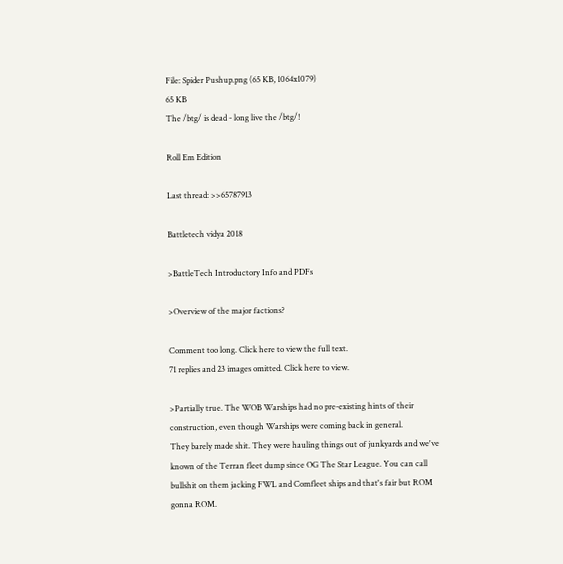File: Spider Pushup.png (65 KB, 1064x1079)
65 KB
The /btg/ is dead - long live the /btg/!

Roll Em Edition

Last thread: >>65787913

Battletech vidya 2018

>BattleTech Introductory Info and PDFs

>Overview of the major factions?

Comment too long. Click here to view the full text.
71 replies and 23 images omitted. Click here to view.

>Partially true. The WOB Warships had no pre-existing hints of their construction, even though Warships were coming back in general.
They barely made shit. They were hauling things out of junkyards and we've known of the Terran fleet dump since OG The Star League. You can call bullshit on them jacking FWL and Comfleet ships and that's fair but ROM gonna ROM.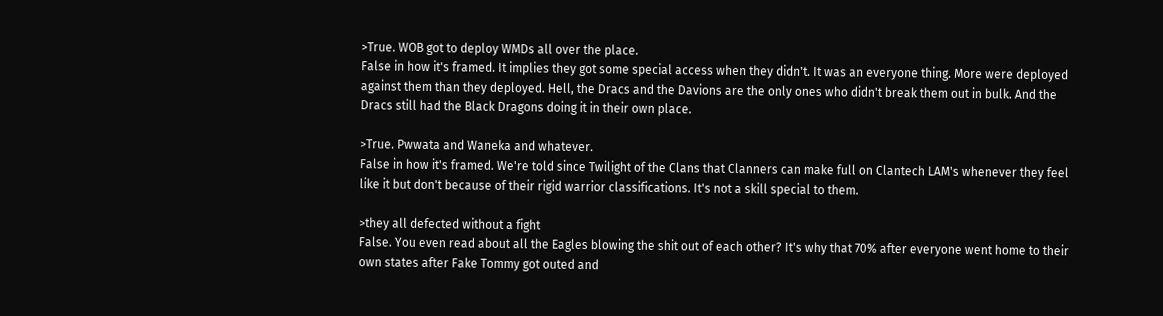>True. WOB got to deploy WMDs all over the place.
False in how it's framed. It implies they got some special access when they didn't. It was an everyone thing. More were deployed against them than they deployed. Hell, the Dracs and the Davions are the only ones who didn't break them out in bulk. And the Dracs still had the Black Dragons doing it in their own place.

>True. Pwwata and Waneka and whatever.
False in how it's framed. We're told since Twilight of the Clans that Clanners can make full on Clantech LAM's whenever they feel like it but don't because of their rigid warrior classifications. It's not a skill special to them.

>they all defected without a fight
False. You even read about all the Eagles blowing the shit out of each other? It's why that 70% after everyone went home to their own states after Fake Tommy got outed and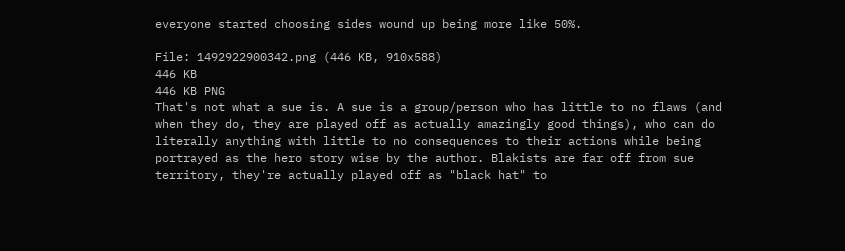everyone started choosing sides wound up being more like 50%.

File: 1492922900342.png (446 KB, 910x588)
446 KB
446 KB PNG
That's not what a sue is. A sue is a group/person who has little to no flaws (and when they do, they are played off as actually amazingly good things), who can do literally anything with little to no consequences to their actions while being portrayed as the hero story wise by the author. Blakists are far off from sue territory, they're actually played off as "black hat" to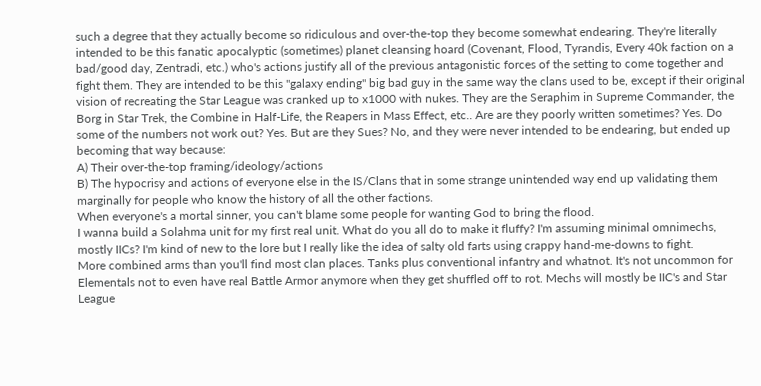such a degree that they actually become so ridiculous and over-the-top they become somewhat endearing. They're literally intended to be this fanatic apocalyptic (sometimes) planet cleansing hoard (Covenant, Flood, Tyrandis, Every 40k faction on a bad/good day, Zentradi, etc.) who's actions justify all of the previous antagonistic forces of the setting to come together and fight them. They are intended to be this "galaxy ending" big bad guy in the same way the clans used to be, except if their original vision of recreating the Star League was cranked up to x1000 with nukes. They are the Seraphim in Supreme Commander, the Borg in Star Trek, the Combine in Half-Life, the Reapers in Mass Effect, etc.. Are are they poorly written sometimes? Yes. Do some of the numbers not work out? Yes. But are they Sues? No, and they were never intended to be endearing, but ended up becoming that way because:
A) Their over-the-top framing/ideology/actions
B) The hypocrisy and actions of everyone else in the IS/Clans that in some strange unintended way end up validating them marginally for people who know the history of all the other factions.
When everyone's a mortal sinner, you can't blame some people for wanting God to bring the flood.
I wanna build a Solahma unit for my first real unit. What do you all do to make it fluffy? I'm assuming minimal omnimechs, mostly IICs? I'm kind of new to the lore but I really like the idea of salty old farts using crappy hand-me-downs to fight.
More combined arms than you'll find most clan places. Tanks plus conventional infantry and whatnot. It's not uncommon for Elementals not to even have real Battle Armor anymore when they get shuffled off to rot. Mechs will mostly be IIC's and Star League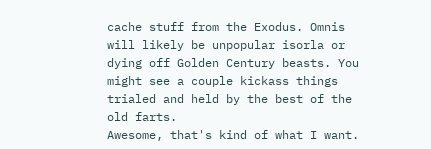cache stuff from the Exodus. Omnis will likely be unpopular isorla or dying off Golden Century beasts. You might see a couple kickass things trialed and held by the best of the old farts.
Awesome, that's kind of what I want.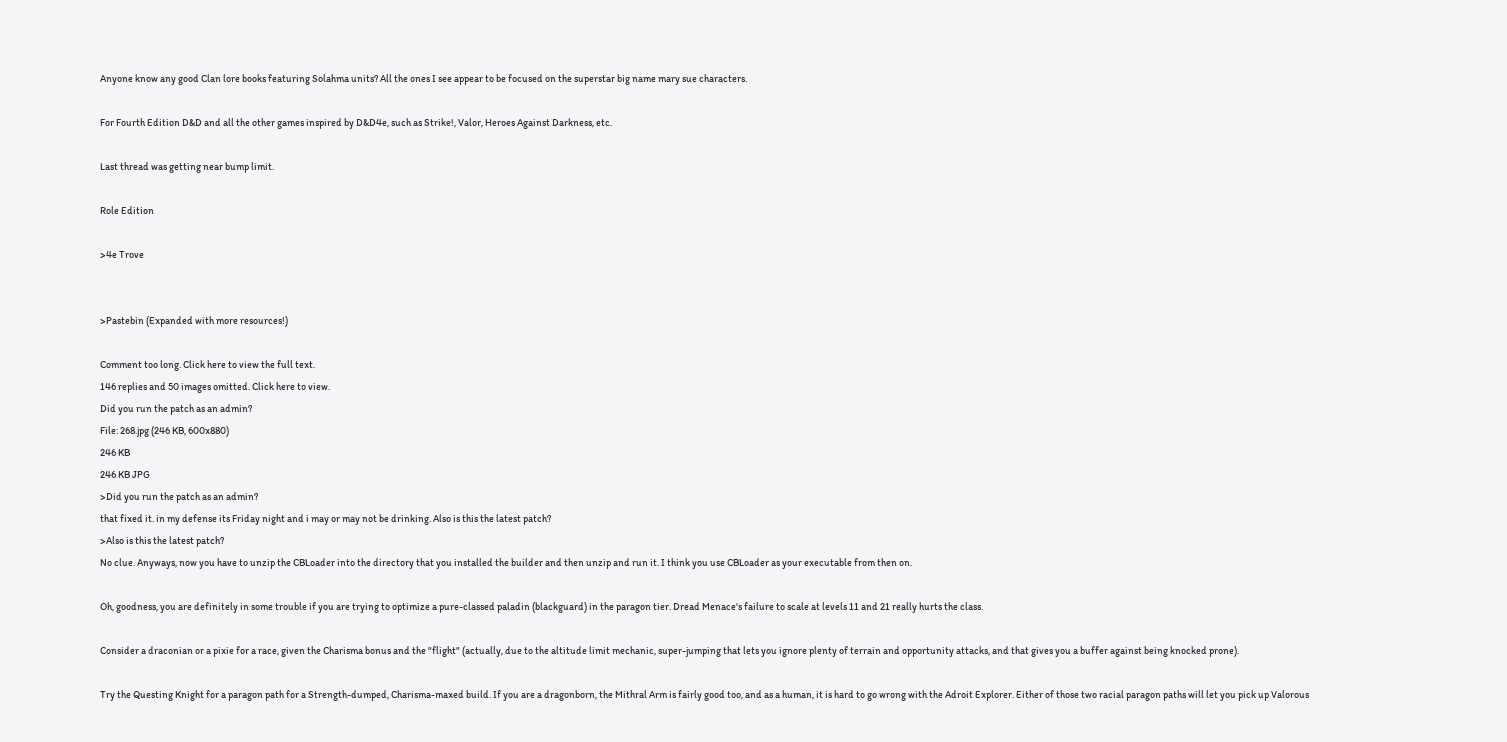Anyone know any good Clan lore books featuring Solahma units? All the ones I see appear to be focused on the superstar big name mary sue characters.

For Fourth Edition D&D and all the other games inspired by D&D4e, such as Strike!, Valor, Heroes Against Darkness, etc.

Last thread was getting near bump limit.

Role Edition

>4e Trove


>Pastebin (Expanded with more resources!)

Comment too long. Click here to view the full text.
146 replies and 50 images omitted. Click here to view.
Did you run the patch as an admin?
File: 268.jpg (246 KB, 600x880)
246 KB
246 KB JPG
>Did you run the patch as an admin?
that fixed it. in my defense its Friday night and i may or may not be drinking. Also is this the latest patch?
>Also is this the latest patch?
No clue. Anyways, now you have to unzip the CBLoader into the directory that you installed the builder and then unzip and run it. I think you use CBLoader as your executable from then on.

Oh, goodness, you are definitely in some trouble if you are trying to optimize a pure-classed paladin (blackguard) in the paragon tier. Dread Menace's failure to scale at levels 11 and 21 really hurts the class.

Consider a draconian or a pixie for a race, given the Charisma bonus and the "flight" (actually, due to the altitude limit mechanic, super-jumping that lets you ignore plenty of terrain and opportunity attacks, and that gives you a buffer against being knocked prone).

Try the Questing Knight for a paragon path for a Strength-dumped, Charisma-maxed build. If you are a dragonborn, the Mithral Arm is fairly good too, and as a human, it is hard to go wrong with the Adroit Explorer. Either of those two racial paragon paths will let you pick up Valorous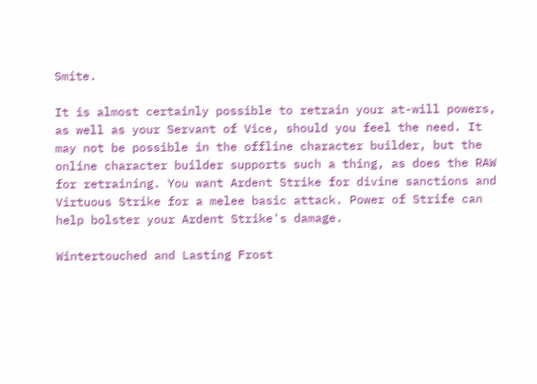Smite.

It is almost certainly possible to retrain your at-will powers, as well as your Servant of Vice, should you feel the need. It may not be possible in the offline character builder, but the online character builder supports such a thing, as does the RAW for retraining. You want Ardent Strike for divine sanctions and Virtuous Strike for a melee basic attack. Power of Strife can help bolster your Ardent Strike's damage.

Wintertouched and Lasting Frost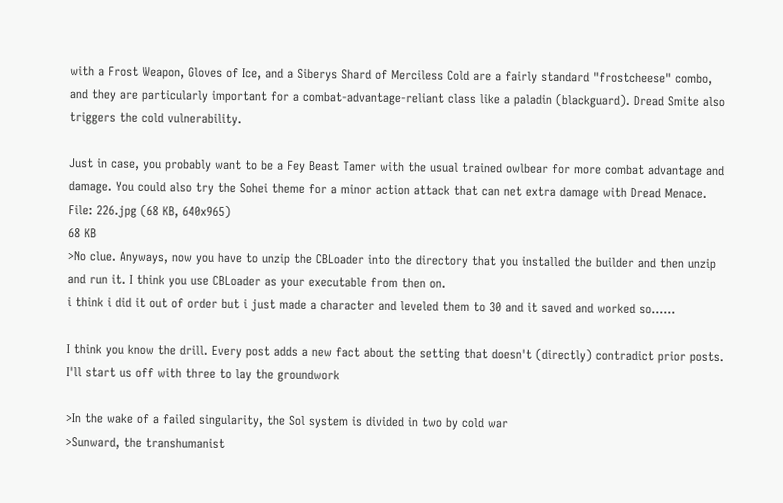with a Frost Weapon, Gloves of Ice, and a Siberys Shard of Merciless Cold are a fairly standard "frostcheese" combo, and they are particularly important for a combat-advantage-reliant class like a paladin (blackguard). Dread Smite also triggers the cold vulnerability.

Just in case, you probably want to be a Fey Beast Tamer with the usual trained owlbear for more combat advantage and damage. You could also try the Sohei theme for a minor action attack that can net extra damage with Dread Menace.
File: 226.jpg (68 KB, 640x965)
68 KB
>No clue. Anyways, now you have to unzip the CBLoader into the directory that you installed the builder and then unzip and run it. I think you use CBLoader as your executable from then on.
i think i did it out of order but i just made a character and leveled them to 30 and it saved and worked so......

I think you know the drill. Every post adds a new fact about the setting that doesn't (directly) contradict prior posts. I'll start us off with three to lay the groundwork

>In the wake of a failed singularity, the Sol system is divided in two by cold war
>Sunward, the transhumanist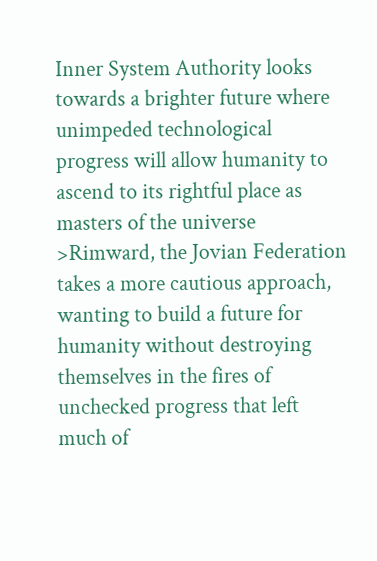Inner System Authority looks towards a brighter future where unimpeded technological progress will allow humanity to ascend to its rightful place as masters of the universe
>Rimward, the Jovian Federation takes a more cautious approach, wanting to build a future for humanity without destroying themselves in the fires of unchecked progress that left much of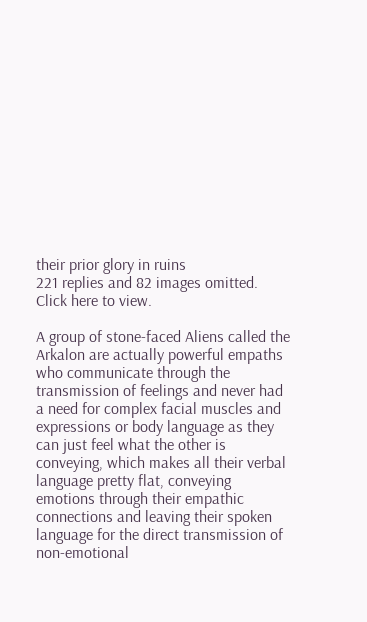their prior glory in ruins
221 replies and 82 images omitted. Click here to view.

A group of stone-faced Aliens called the Arkalon are actually powerful empaths who communicate through the transmission of feelings and never had a need for complex facial muscles and expressions or body language as they can just feel what the other is conveying, which makes all their verbal language pretty flat, conveying emotions through their empathic connections and leaving their spoken language for the direct transmission of non-emotional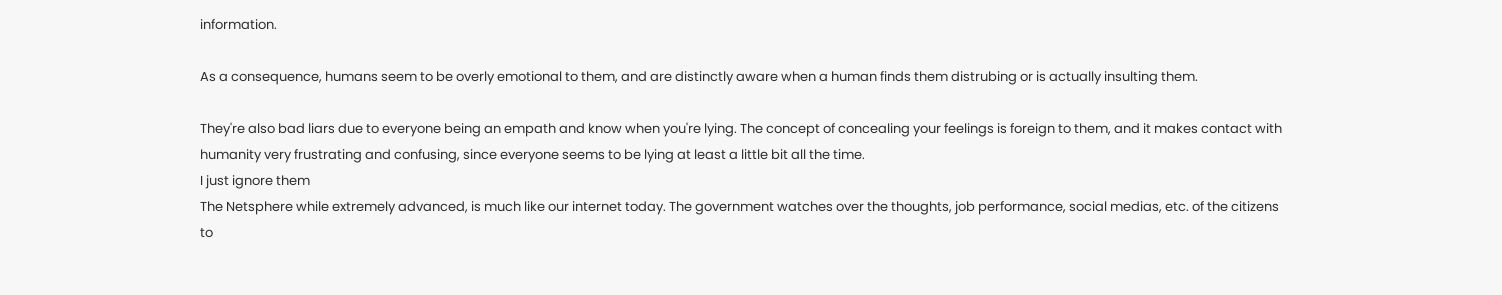information.

As a consequence, humans seem to be overly emotional to them, and are distinctly aware when a human finds them distrubing or is actually insulting them.

They're also bad liars due to everyone being an empath and know when you're lying. The concept of concealing your feelings is foreign to them, and it makes contact with humanity very frustrating and confusing, since everyone seems to be lying at least a little bit all the time.
I just ignore them
The Netsphere while extremely advanced, is much like our internet today. The government watches over the thoughts, job performance, social medias, etc. of the citizens to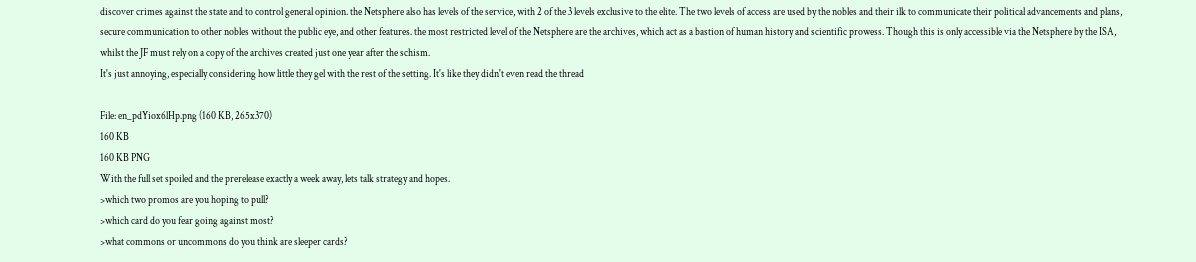discover crimes against the state and to control general opinion. the Netsphere also has levels of the service, with 2 of the 3 levels exclusive to the elite. The two levels of access are used by the nobles and their ilk to communicate their political advancements and plans, secure communication to other nobles without the public eye, and other features. the most restricted level of the Netsphere are the archives, which act as a bastion of human history and scientific prowess. Though this is only accessible via the Netsphere by the ISA, whilst the JF must rely on a copy of the archives created just one year after the schism.
It's just annoying, especially considering how little they gel with the rest of the setting. It's like they didn't even read the thread

File: en_pdYiox6lHp.png (160 KB, 265x370)
160 KB
160 KB PNG
With the full set spoiled and the prerelease exactly a week away, lets talk strategy and hopes.
>which two promos are you hoping to pull?
>which card do you fear going against most?
>what commons or uncommons do you think are sleeper cards?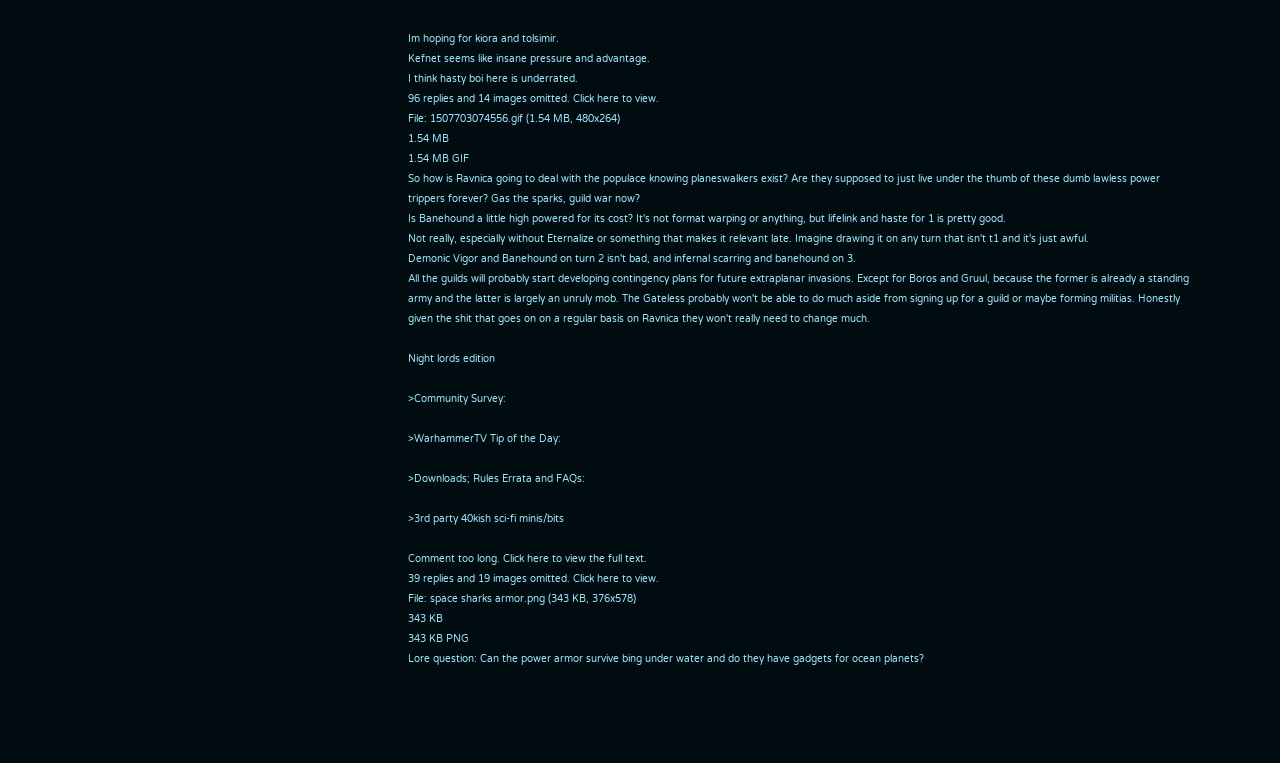Im hoping for kiora and tolsimir.
Kefnet seems like insane pressure and advantage.
I think hasty boi here is underrated.
96 replies and 14 images omitted. Click here to view.
File: 1507703074556.gif (1.54 MB, 480x264)
1.54 MB
1.54 MB GIF
So how is Ravnica going to deal with the populace knowing planeswalkers exist? Are they supposed to just live under the thumb of these dumb lawless power trippers forever? Gas the sparks, guild war now?
Is Banehound a little high powered for its cost? It's not format warping or anything, but lifelink and haste for 1 is pretty good.
Not really, especially without Eternalize or something that makes it relevant late. Imagine drawing it on any turn that isn't t1 and it's just awful.
Demonic Vigor and Banehound on turn 2 isn't bad, and infernal scarring and banehound on 3.
All the guilds will probably start developing contingency plans for future extraplanar invasions. Except for Boros and Gruul, because the former is already a standing army and the latter is largely an unruly mob. The Gateless probably won't be able to do much aside from signing up for a guild or maybe forming militias. Honestly given the shit that goes on on a regular basis on Ravnica they won't really need to change much.

Night lords edition

>Community Survey:

>WarhammerTV Tip of the Day:

>Downloads; Rules Errata and FAQs:

>3rd party 40kish sci-fi minis/bits

Comment too long. Click here to view the full text.
39 replies and 19 images omitted. Click here to view.
File: space sharks armor.png (343 KB, 376x578)
343 KB
343 KB PNG
Lore question: Can the power armor survive bing under water and do they have gadgets for ocean planets?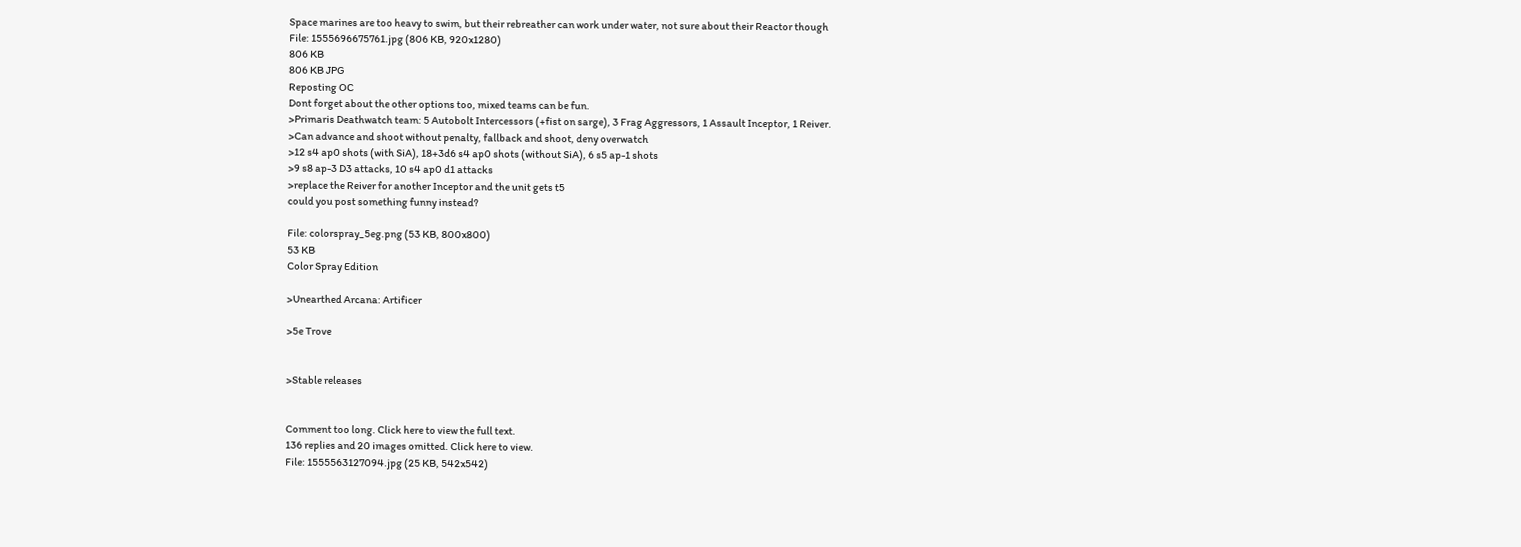Space marines are too heavy to swim, but their rebreather can work under water, not sure about their Reactor though
File: 1555696675761.jpg (806 KB, 920x1280)
806 KB
806 KB JPG
Reposting OC
Dont forget about the other options too, mixed teams can be fun.
>Primaris Deathwatch team: 5 Autobolt Intercessors (+fist on sarge), 3 Frag Aggressors, 1 Assault Inceptor, 1 Reiver.
>Can advance and shoot without penalty, fallback and shoot, deny overwatch
>12 s4 ap0 shots (with SiA), 18+3d6 s4 ap0 shots (without SiA), 6 s5 ap-1 shots
>9 s8 ap-3 D3 attacks, 10 s4 ap0 d1 attacks
>replace the Reiver for another Inceptor and the unit gets t5
could you post something funny instead?

File: colorspray_5eg.png (53 KB, 800x800)
53 KB
Color Spray Edition

>Unearthed Arcana: Artificer

>5e Trove


>Stable releases


Comment too long. Click here to view the full text.
136 replies and 20 images omitted. Click here to view.
File: 1555563127094.jpg (25 KB, 542x542)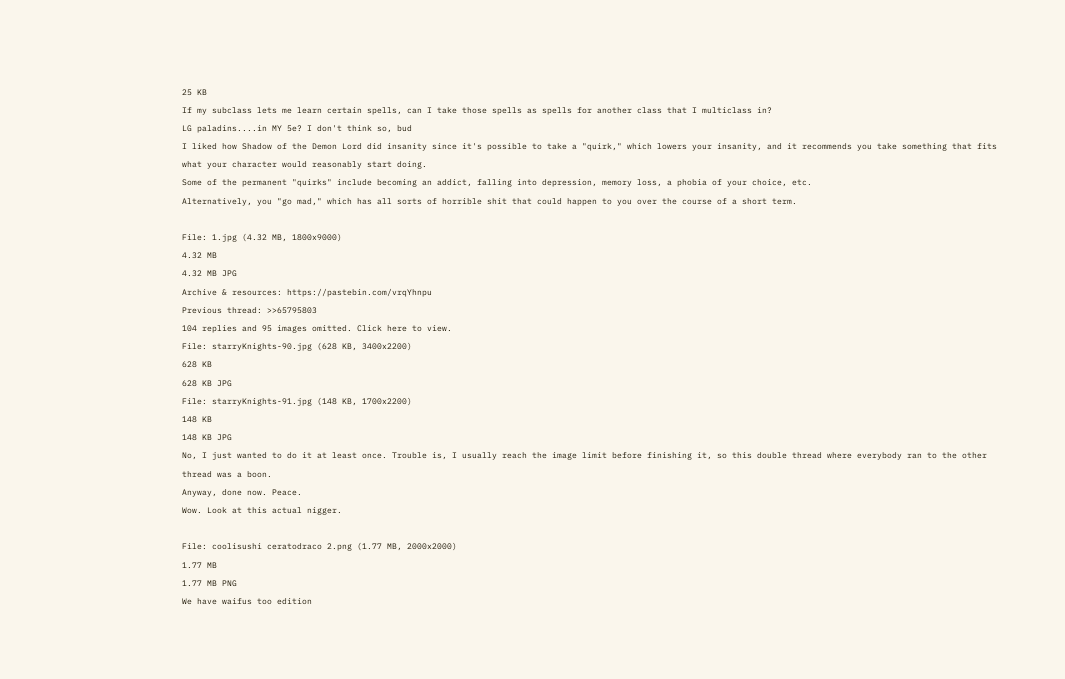25 KB
If my subclass lets me learn certain spells, can I take those spells as spells for another class that I multiclass in?
LG paladins....in MY 5e? I don't think so, bud
I liked how Shadow of the Demon Lord did insanity since it's possible to take a "quirk," which lowers your insanity, and it recommends you take something that fits what your character would reasonably start doing.
Some of the permanent "quirks" include becoming an addict, falling into depression, memory loss, a phobia of your choice, etc.
Alternatively, you "go mad," which has all sorts of horrible shit that could happen to you over the course of a short term.

File: 1.jpg (4.32 MB, 1800x9000)
4.32 MB
4.32 MB JPG
Archive & resources: https://pastebin.com/vrqYhnpu
Previous thread: >>65795803
104 replies and 95 images omitted. Click here to view.
File: starryKnights-90.jpg (628 KB, 3400x2200)
628 KB
628 KB JPG
File: starryKnights-91.jpg (148 KB, 1700x2200)
148 KB
148 KB JPG
No, I just wanted to do it at least once. Trouble is, I usually reach the image limit before finishing it, so this double thread where everybody ran to the other thread was a boon.
Anyway, done now. Peace.
Wow. Look at this actual nigger.

File: coolisushi ceratodraco 2.png (1.77 MB, 2000x2000)
1.77 MB
1.77 MB PNG
We have waifus too edition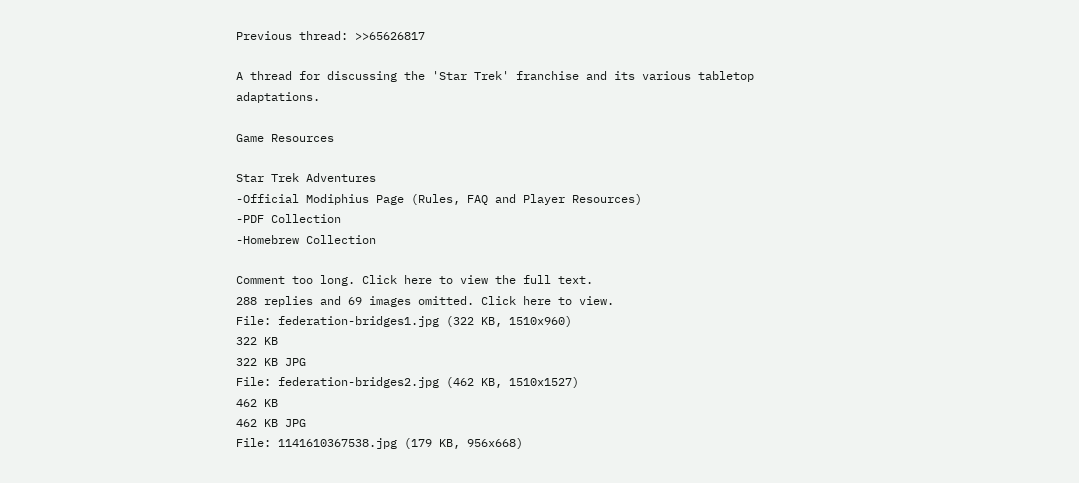Previous thread: >>65626817

A thread for discussing the 'Star Trek' franchise and its various tabletop adaptations.

Game Resources

Star Trek Adventures
-Official Modiphius Page (Rules, FAQ and Player Resources)
-PDF Collection
-Homebrew Collection

Comment too long. Click here to view the full text.
288 replies and 69 images omitted. Click here to view.
File: federation-bridges1.jpg (322 KB, 1510x960)
322 KB
322 KB JPG
File: federation-bridges2.jpg (462 KB, 1510x1527)
462 KB
462 KB JPG
File: 1141610367538.jpg (179 KB, 956x668)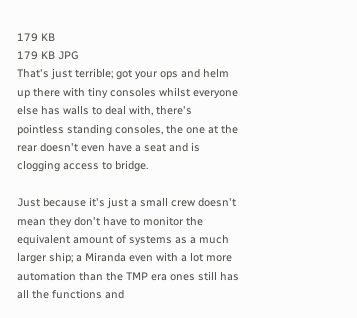179 KB
179 KB JPG
That's just terrible; got your ops and helm up there with tiny consoles whilst everyone else has walls to deal with, there's pointless standing consoles, the one at the rear doesn't even have a seat and is clogging access to bridge.

Just because it's just a small crew doesn't mean they don't have to monitor the equivalent amount of systems as a much larger ship; a Miranda even with a lot more automation than the TMP era ones still has all the functions and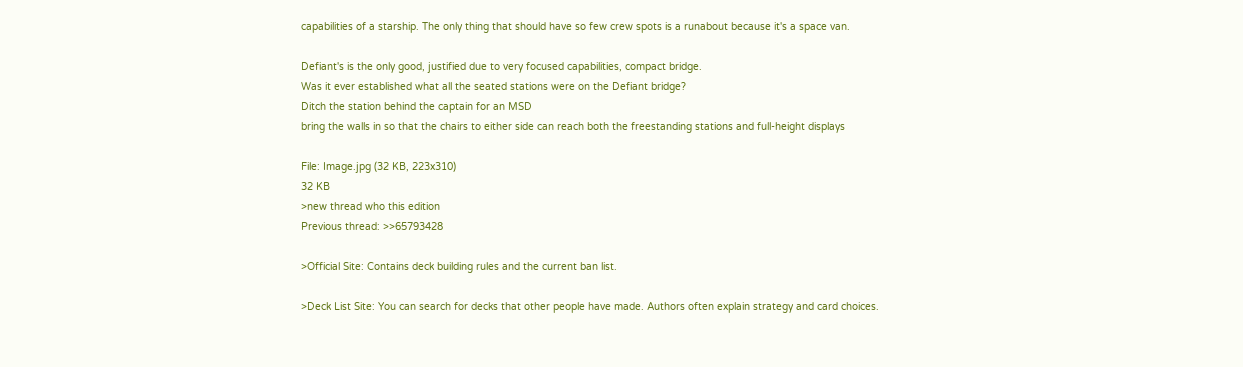capabilities of a starship. The only thing that should have so few crew spots is a runabout because it's a space van.

Defiant's is the only good, justified due to very focused capabilities, compact bridge.
Was it ever established what all the seated stations were on the Defiant bridge?
Ditch the station behind the captain for an MSD
bring the walls in so that the chairs to either side can reach both the freestanding stations and full-height displays

File: Image.jpg (32 KB, 223x310)
32 KB
>new thread who this edition
Previous thread: >>65793428

>Official Site: Contains deck building rules and the current ban list.

>Deck List Site: You can search for decks that other people have made. Authors often explain strategy and card choices.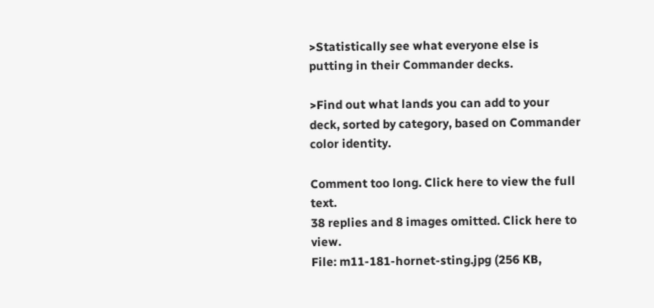>Statistically see what everyone else is putting in their Commander decks.

>Find out what lands you can add to your deck, sorted by category, based on Commander color identity.

Comment too long. Click here to view the full text.
38 replies and 8 images omitted. Click here to view.
File: m11-181-hornet-sting.jpg (256 KB,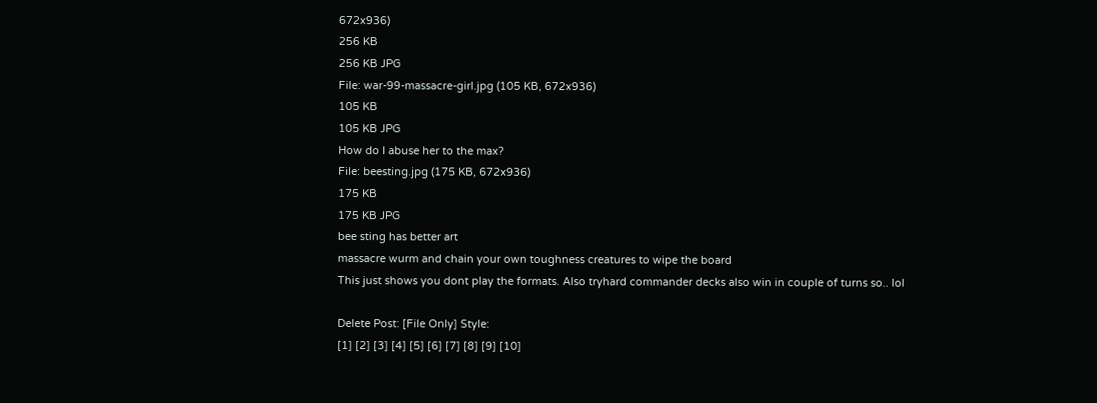672x936)
256 KB
256 KB JPG
File: war-99-massacre-girl.jpg (105 KB, 672x936)
105 KB
105 KB JPG
How do I abuse her to the max?
File: beesting.jpg (175 KB, 672x936)
175 KB
175 KB JPG
bee sting has better art
massacre wurm and chain your own toughness creatures to wipe the board
This just shows you dont play the formats. Also tryhard commander decks also win in couple of turns so.. lol

Delete Post: [File Only] Style:
[1] [2] [3] [4] [5] [6] [7] [8] [9] [10]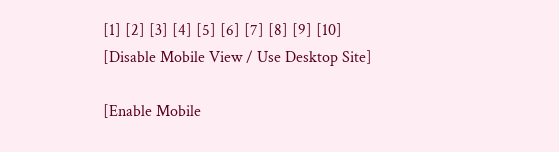[1] [2] [3] [4] [5] [6] [7] [8] [9] [10]
[Disable Mobile View / Use Desktop Site]

[Enable Mobile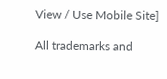View / Use Mobile Site]

All trademarks and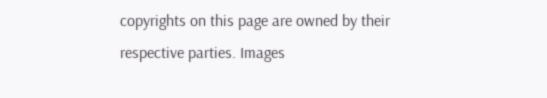copyrights on this page are owned by their respective parties. Images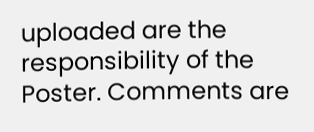uploaded are the responsibility of the Poster. Comments are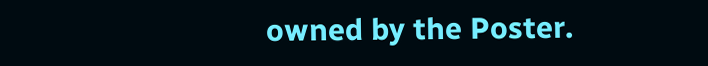owned by the Poster.